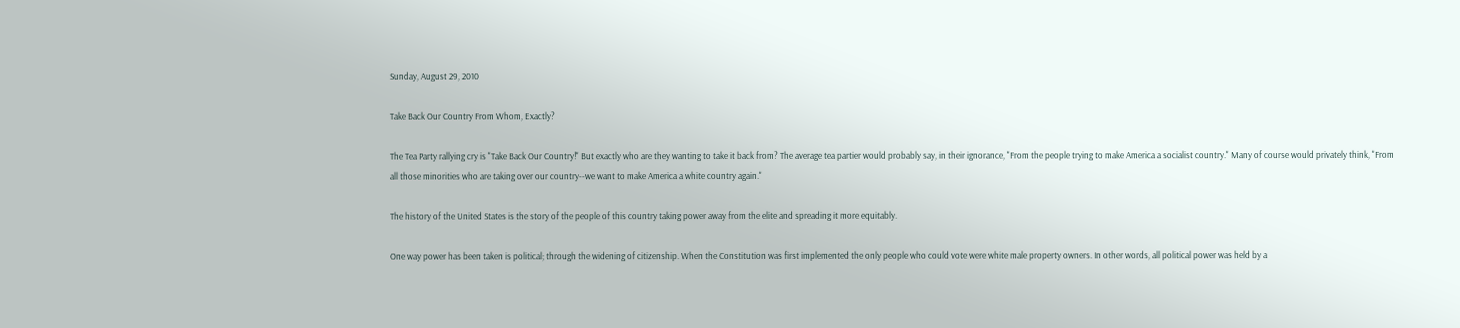Sunday, August 29, 2010

Take Back Our Country From Whom, Exactly?

The Tea Party rallying cry is "Take Back Our Country!" But exactly who are they wanting to take it back from? The average tea partier would probably say, in their ignorance, "From the people trying to make America a socialist country." Many of course would privately think, "From all those minorities who are taking over our country--we want to make America a white country again."

The history of the United States is the story of the people of this country taking power away from the elite and spreading it more equitably.

One way power has been taken is political; through the widening of citizenship. When the Constitution was first implemented the only people who could vote were white male property owners. In other words, all political power was held by a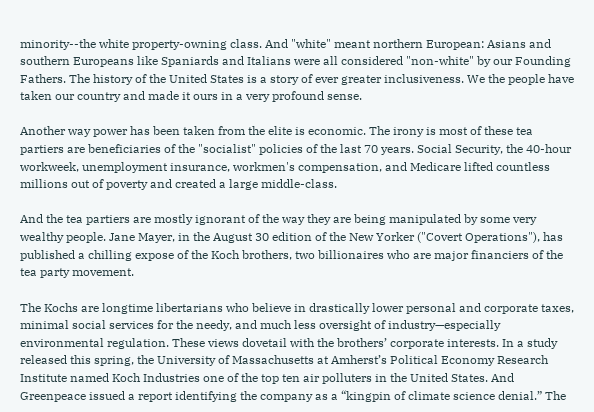minority--the white property-owning class. And "white" meant northern European: Asians and southern Europeans like Spaniards and Italians were all considered "non-white" by our Founding Fathers. The history of the United States is a story of ever greater inclusiveness. We the people have taken our country and made it ours in a very profound sense.

Another way power has been taken from the elite is economic. The irony is most of these tea partiers are beneficiaries of the "socialist" policies of the last 70 years. Social Security, the 40-hour workweek, unemployment insurance, workmen's compensation, and Medicare lifted countless millions out of poverty and created a large middle-class.

And the tea partiers are mostly ignorant of the way they are being manipulated by some very wealthy people. Jane Mayer, in the August 30 edition of the New Yorker ("Covert Operations"), has published a chilling expose of the Koch brothers, two billionaires who are major financiers of the tea party movement.

The Kochs are longtime libertarians who believe in drastically lower personal and corporate taxes, minimal social services for the needy, and much less oversight of industry—especially environmental regulation. These views dovetail with the brothers’ corporate interests. In a study released this spring, the University of Massachusetts at Amherst’s Political Economy Research Institute named Koch Industries one of the top ten air polluters in the United States. And Greenpeace issued a report identifying the company as a “kingpin of climate science denial.” The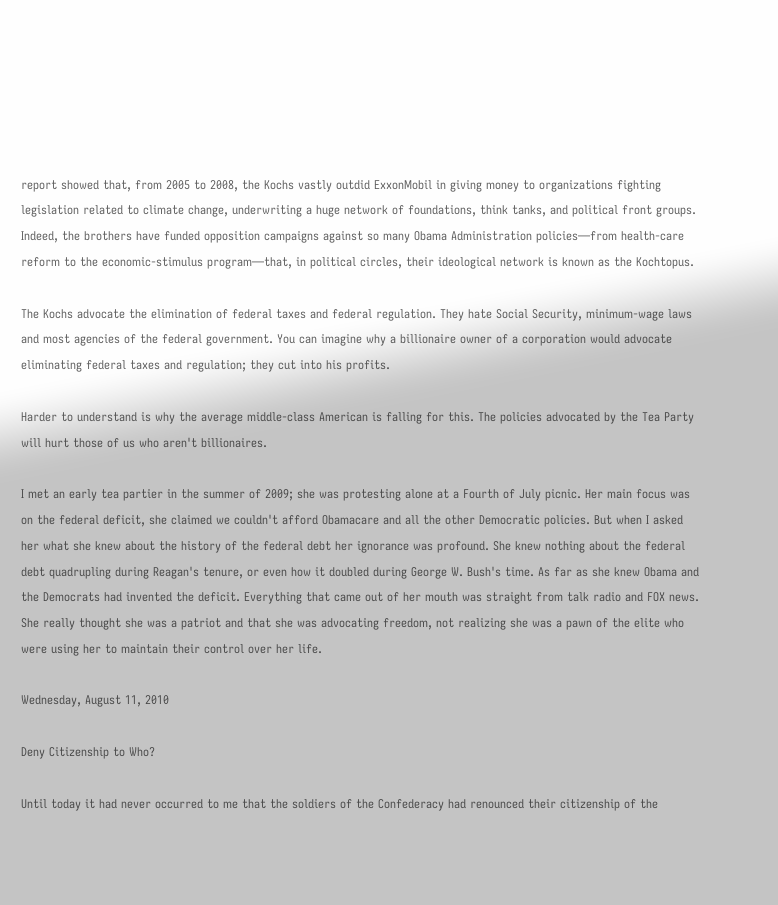report showed that, from 2005 to 2008, the Kochs vastly outdid ExxonMobil in giving money to organizations fighting legislation related to climate change, underwriting a huge network of foundations, think tanks, and political front groups. Indeed, the brothers have funded opposition campaigns against so many Obama Administration policies—from health-care reform to the economic-stimulus program—that, in political circles, their ideological network is known as the Kochtopus.

The Kochs advocate the elimination of federal taxes and federal regulation. They hate Social Security, minimum-wage laws and most agencies of the federal government. You can imagine why a billionaire owner of a corporation would advocate eliminating federal taxes and regulation; they cut into his profits.

Harder to understand is why the average middle-class American is falling for this. The policies advocated by the Tea Party will hurt those of us who aren't billionaires.

I met an early tea partier in the summer of 2009; she was protesting alone at a Fourth of July picnic. Her main focus was on the federal deficit, she claimed we couldn't afford Obamacare and all the other Democratic policies. But when I asked her what she knew about the history of the federal debt her ignorance was profound. She knew nothing about the federal debt quadrupling during Reagan's tenure, or even how it doubled during George W. Bush's time. As far as she knew Obama and the Democrats had invented the deficit. Everything that came out of her mouth was straight from talk radio and FOX news. She really thought she was a patriot and that she was advocating freedom, not realizing she was a pawn of the elite who were using her to maintain their control over her life.

Wednesday, August 11, 2010

Deny Citizenship to Who?

Until today it had never occurred to me that the soldiers of the Confederacy had renounced their citizenship of the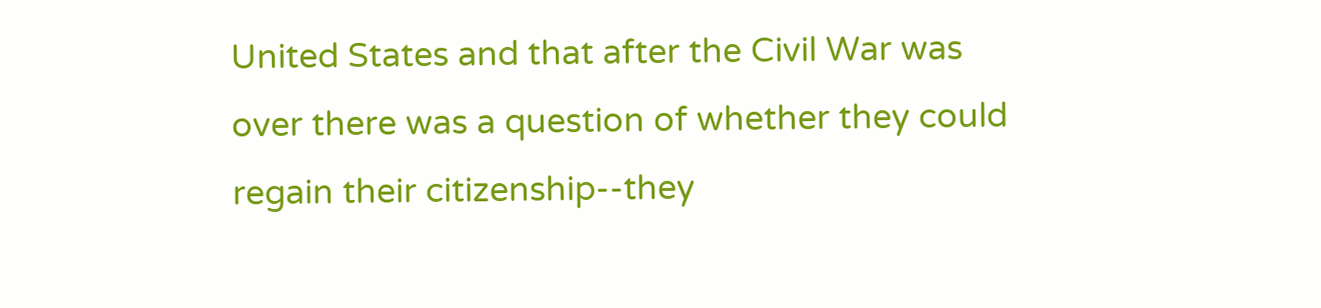United States and that after the Civil War was over there was a question of whether they could regain their citizenship--they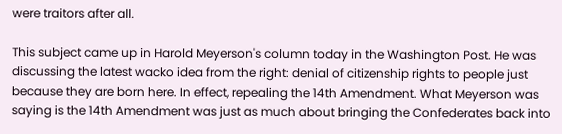were traitors after all.

This subject came up in Harold Meyerson's column today in the Washington Post. He was discussing the latest wacko idea from the right: denial of citizenship rights to people just because they are born here. In effect, repealing the 14th Amendment. What Meyerson was saying is the 14th Amendment was just as much about bringing the Confederates back into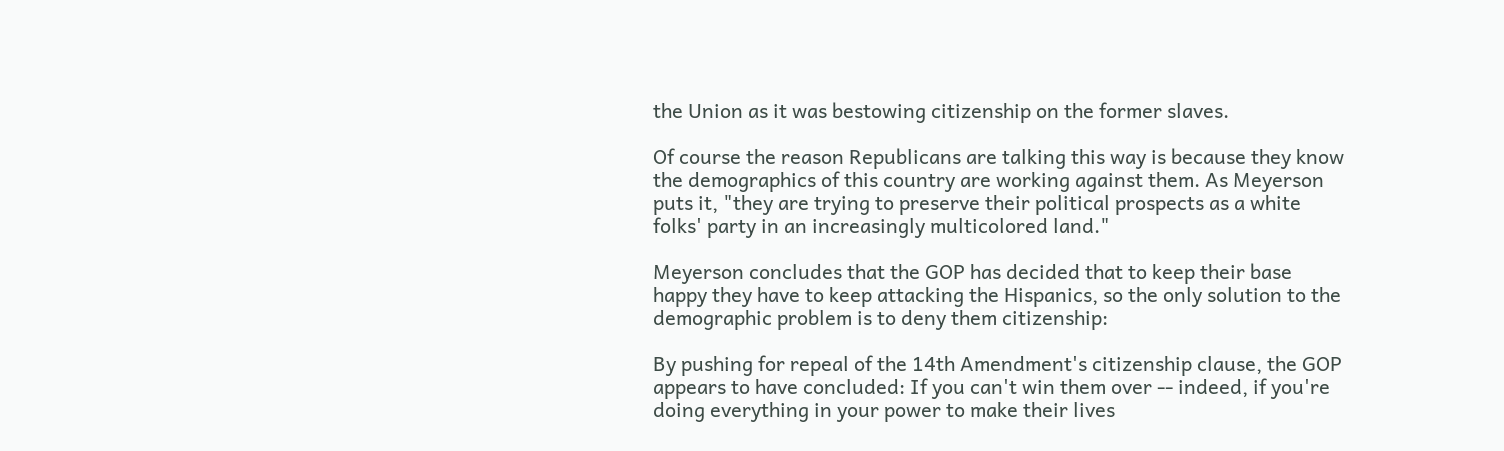the Union as it was bestowing citizenship on the former slaves.

Of course the reason Republicans are talking this way is because they know the demographics of this country are working against them. As Meyerson puts it, "they are trying to preserve their political prospects as a white folks' party in an increasingly multicolored land."

Meyerson concludes that the GOP has decided that to keep their base happy they have to keep attacking the Hispanics, so the only solution to the demographic problem is to deny them citizenship:

By pushing for repeal of the 14th Amendment's citizenship clause, the GOP appears to have concluded: If you can't win them over -- indeed, if you're doing everything in your power to make their lives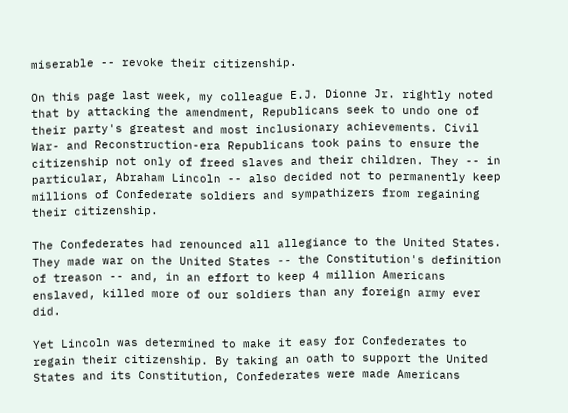miserable -- revoke their citizenship.

On this page last week, my colleague E.J. Dionne Jr. rightly noted that by attacking the amendment, Republicans seek to undo one of their party's greatest and most inclusionary achievements. Civil War- and Reconstruction-era Republicans took pains to ensure the citizenship not only of freed slaves and their children. They -- in particular, Abraham Lincoln -- also decided not to permanently keep millions of Confederate soldiers and sympathizers from regaining their citizenship.

The Confederates had renounced all allegiance to the United States. They made war on the United States -- the Constitution's definition of treason -- and, in an effort to keep 4 million Americans enslaved, killed more of our soldiers than any foreign army ever did.

Yet Lincoln was determined to make it easy for Confederates to regain their citizenship. By taking an oath to support the United States and its Constitution, Confederates were made Americans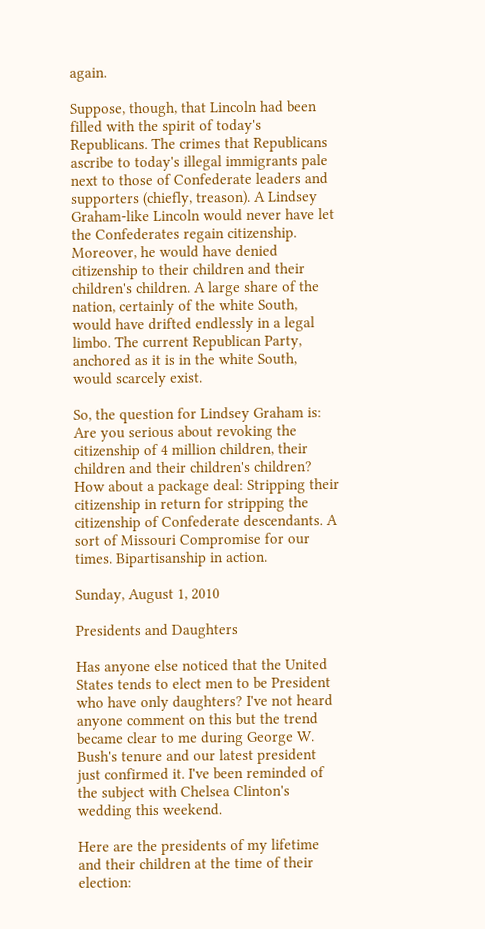again.

Suppose, though, that Lincoln had been filled with the spirit of today's Republicans. The crimes that Republicans ascribe to today's illegal immigrants pale next to those of Confederate leaders and supporters (chiefly, treason). A Lindsey Graham-like Lincoln would never have let the Confederates regain citizenship. Moreover, he would have denied citizenship to their children and their children's children. A large share of the nation, certainly of the white South, would have drifted endlessly in a legal limbo. The current Republican Party, anchored as it is in the white South, would scarcely exist.

So, the question for Lindsey Graham is: Are you serious about revoking the citizenship of 4 million children, their children and their children's children? How about a package deal: Stripping their citizenship in return for stripping the citizenship of Confederate descendants. A sort of Missouri Compromise for our times. Bipartisanship in action.

Sunday, August 1, 2010

Presidents and Daughters

Has anyone else noticed that the United States tends to elect men to be President who have only daughters? I've not heard anyone comment on this but the trend became clear to me during George W. Bush's tenure and our latest president just confirmed it. I've been reminded of the subject with Chelsea Clinton's wedding this weekend.

Here are the presidents of my lifetime and their children at the time of their election: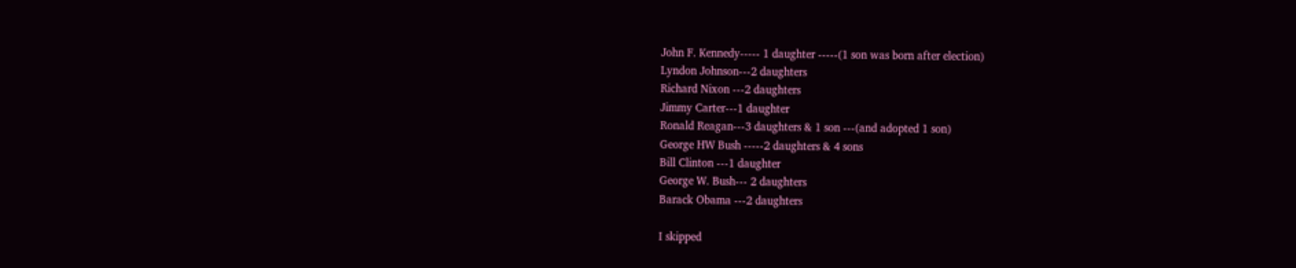John F. Kennedy----- 1 daughter -----(1 son was born after election)
Lyndon Johnson---2 daughters
Richard Nixon ---2 daughters
Jimmy Carter---1 daughter
Ronald Reagan---3 daughters & 1 son ---(and adopted 1 son)
George HW Bush -----2 daughters & 4 sons
Bill Clinton ---1 daughter
George W. Bush--- 2 daughters
Barack Obama ---2 daughters

I skipped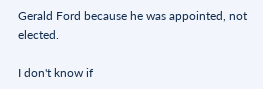Gerald Ford because he was appointed, not elected.

I don't know if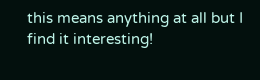this means anything at all but I find it interesting!